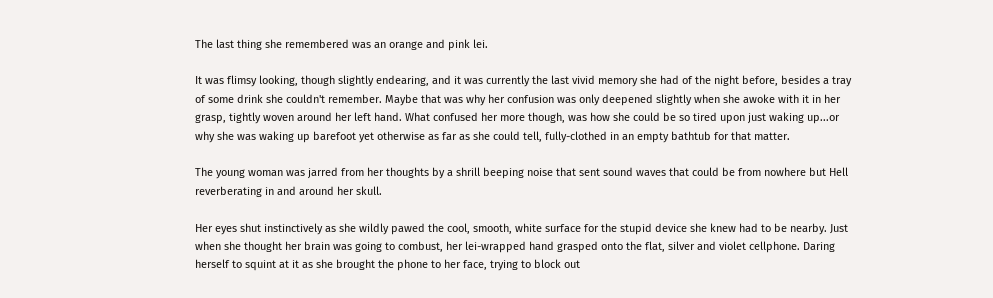The last thing she remembered was an orange and pink lei.

It was flimsy looking, though slightly endearing, and it was currently the last vivid memory she had of the night before, besides a tray of some drink she couldn't remember. Maybe that was why her confusion was only deepened slightly when she awoke with it in her grasp, tightly woven around her left hand. What confused her more though, was how she could be so tired upon just waking up...or why she was waking up barefoot yet otherwise as far as she could tell, fully-clothed in an empty bathtub for that matter.

The young woman was jarred from her thoughts by a shrill beeping noise that sent sound waves that could be from nowhere but Hell reverberating in and around her skull.

Her eyes shut instinctively as she wildly pawed the cool, smooth, white surface for the stupid device she knew had to be nearby. Just when she thought her brain was going to combust, her lei-wrapped hand grasped onto the flat, silver and violet cellphone. Daring herself to squint at it as she brought the phone to her face, trying to block out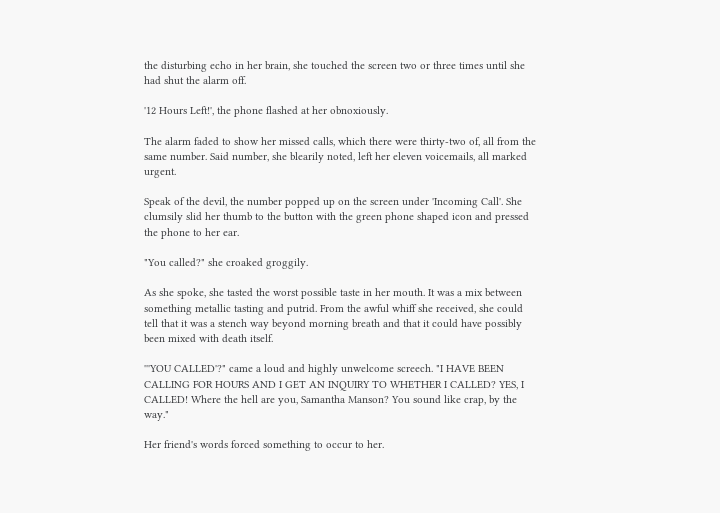the disturbing echo in her brain, she touched the screen two or three times until she had shut the alarm off.

'12 Hours Left!', the phone flashed at her obnoxiously.

The alarm faded to show her missed calls, which there were thirty-two of, all from the same number. Said number, she blearily noted, left her eleven voicemails, all marked urgent.

Speak of the devil, the number popped up on the screen under 'Incoming Call'. She clumsily slid her thumb to the button with the green phone shaped icon and pressed the phone to her ear.

"You called?" she croaked groggily.

As she spoke, she tasted the worst possible taste in her mouth. It was a mix between something metallic tasting and putrid. From the awful whiff she received, she could tell that it was a stench way beyond morning breath and that it could have possibly been mixed with death itself.

'''YOU CALLED'?" came a loud and highly unwelcome screech. "I HAVE BEEN CALLING FOR HOURS AND I GET AN INQUIRY TO WHETHER I CALLED? YES, I CALLED! Where the hell are you, Samantha Manson? You sound like crap, by the way."

Her friend's words forced something to occur to her.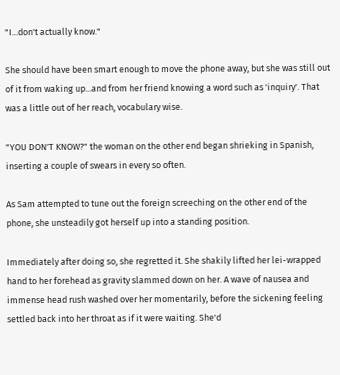"I...don't actually know."

She should have been smart enough to move the phone away, but she was still out of it from waking up...and from her friend knowing a word such as 'inquiry'. That was a little out of her reach, vocabulary wise.

"YOU DON'T KNOW?" the woman on the other end began shrieking in Spanish, inserting a couple of swears in every so often.

As Sam attempted to tune out the foreign screeching on the other end of the phone, she unsteadily got herself up into a standing position.

Immediately after doing so, she regretted it. She shakily lifted her lei-wrapped hand to her forehead as gravity slammed down on her. A wave of nausea and immense head rush washed over her momentarily, before the sickening feeling settled back into her throat as if it were waiting. She'd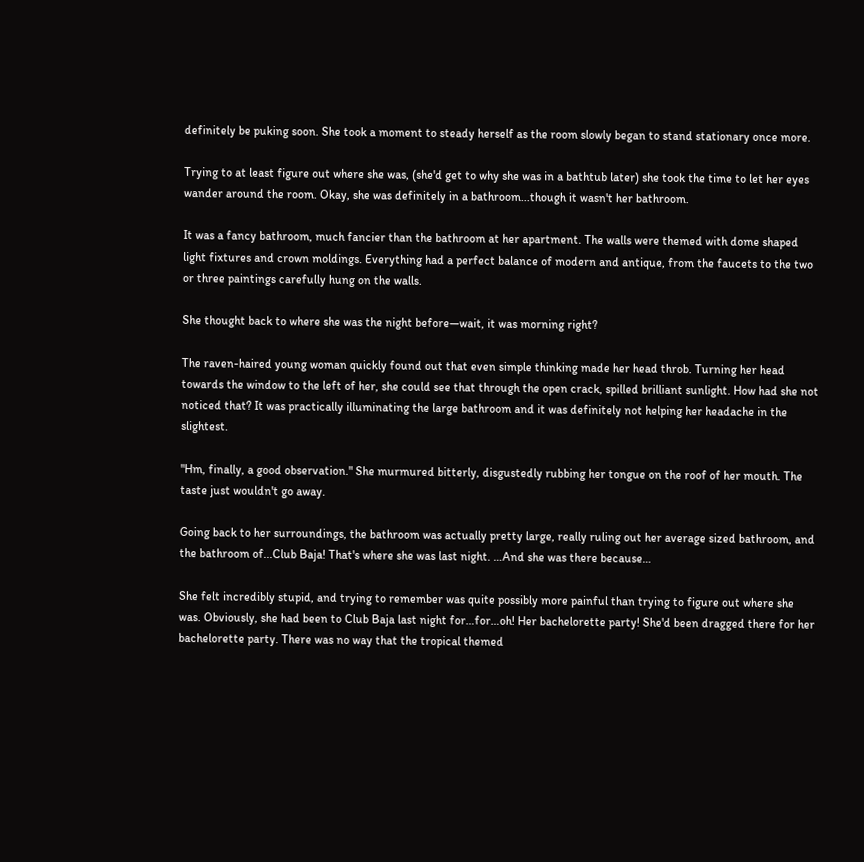definitely be puking soon. She took a moment to steady herself as the room slowly began to stand stationary once more.

Trying to at least figure out where she was, (she'd get to why she was in a bathtub later) she took the time to let her eyes wander around the room. Okay, she was definitely in a bathroom...though it wasn't her bathroom.

It was a fancy bathroom, much fancier than the bathroom at her apartment. The walls were themed with dome shaped light fixtures and crown moldings. Everything had a perfect balance of modern and antique, from the faucets to the two or three paintings carefully hung on the walls.

She thought back to where she was the night before—wait, it was morning right?

The raven-haired young woman quickly found out that even simple thinking made her head throb. Turning her head towards the window to the left of her, she could see that through the open crack, spilled brilliant sunlight. How had she not noticed that? It was practically illuminating the large bathroom and it was definitely not helping her headache in the slightest.

"Hm, finally, a good observation." She murmured bitterly, disgustedly rubbing her tongue on the roof of her mouth. The taste just wouldn't go away.

Going back to her surroundings, the bathroom was actually pretty large, really ruling out her average sized bathroom, and the bathroom of...Club Baja! That's where she was last night. …And she was there because…

She felt incredibly stupid, and trying to remember was quite possibly more painful than trying to figure out where she was. Obviously, she had been to Club Baja last night for…for…oh! Her bachelorette party! She'd been dragged there for her bachelorette party. There was no way that the tropical themed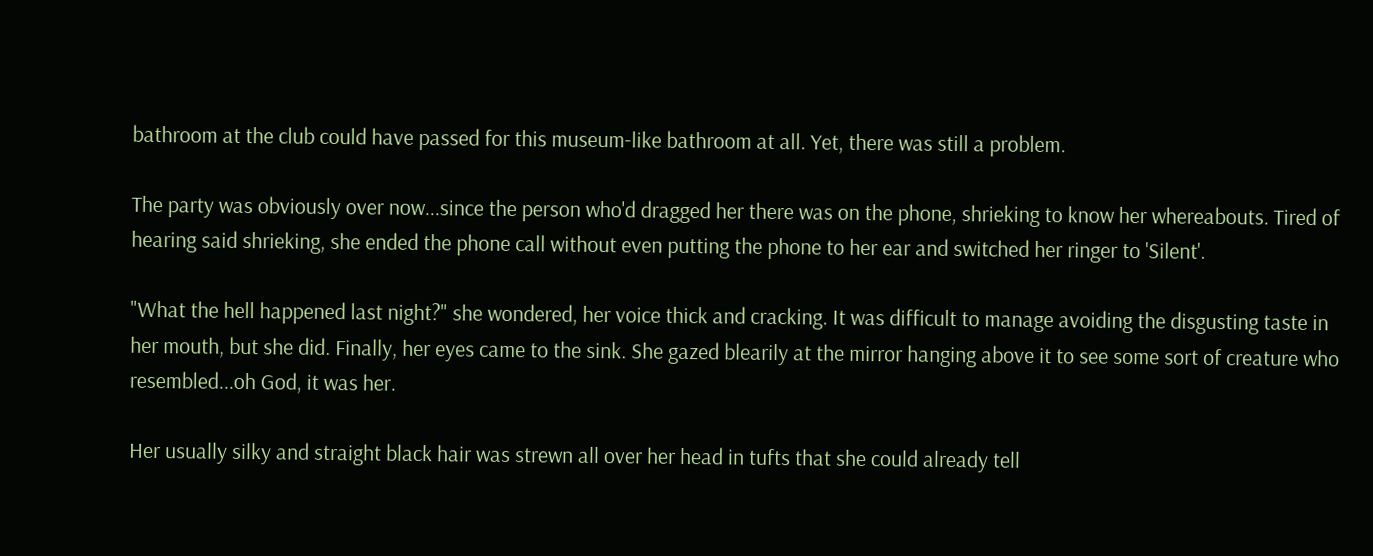bathroom at the club could have passed for this museum-like bathroom at all. Yet, there was still a problem.

The party was obviously over now...since the person who'd dragged her there was on the phone, shrieking to know her whereabouts. Tired of hearing said shrieking, she ended the phone call without even putting the phone to her ear and switched her ringer to 'Silent'.

"What the hell happened last night?" she wondered, her voice thick and cracking. It was difficult to manage avoiding the disgusting taste in her mouth, but she did. Finally, her eyes came to the sink. She gazed blearily at the mirror hanging above it to see some sort of creature who resembled...oh God, it was her.

Her usually silky and straight black hair was strewn all over her head in tufts that she could already tell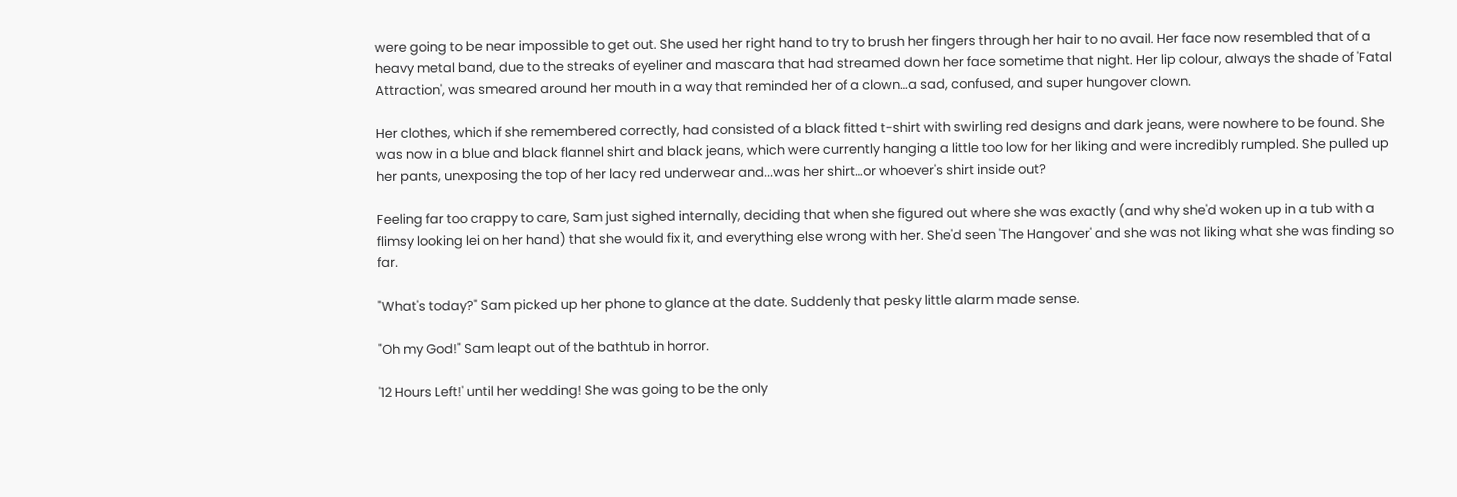were going to be near impossible to get out. She used her right hand to try to brush her fingers through her hair to no avail. Her face now resembled that of a heavy metal band, due to the streaks of eyeliner and mascara that had streamed down her face sometime that night. Her lip colour, always the shade of 'Fatal Attraction', was smeared around her mouth in a way that reminded her of a clown…a sad, confused, and super hungover clown.

Her clothes, which if she remembered correctly, had consisted of a black fitted t-shirt with swirling red designs and dark jeans, were nowhere to be found. She was now in a blue and black flannel shirt and black jeans, which were currently hanging a little too low for her liking and were incredibly rumpled. She pulled up her pants, unexposing the top of her lacy red underwear and...was her shirt…or whoever's shirt inside out?

Feeling far too crappy to care, Sam just sighed internally, deciding that when she figured out where she was exactly (and why she'd woken up in a tub with a flimsy looking lei on her hand) that she would fix it, and everything else wrong with her. She'd seen 'The Hangover' and she was not liking what she was finding so far.

"What's today?" Sam picked up her phone to glance at the date. Suddenly that pesky little alarm made sense.

"Oh my God!" Sam leapt out of the bathtub in horror.

'12 Hours Left!' until her wedding! She was going to be the only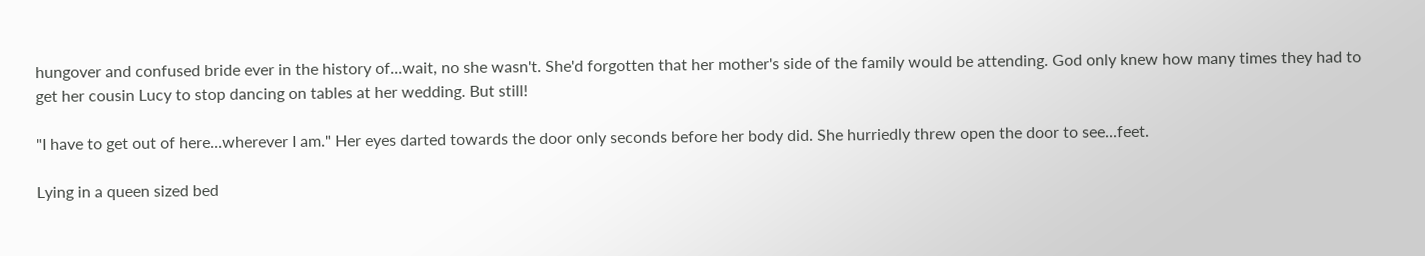hungover and confused bride ever in the history of...wait, no she wasn't. She'd forgotten that her mother's side of the family would be attending. God only knew how many times they had to get her cousin Lucy to stop dancing on tables at her wedding. But still!

"I have to get out of here...wherever I am." Her eyes darted towards the door only seconds before her body did. She hurriedly threw open the door to see...feet.

Lying in a queen sized bed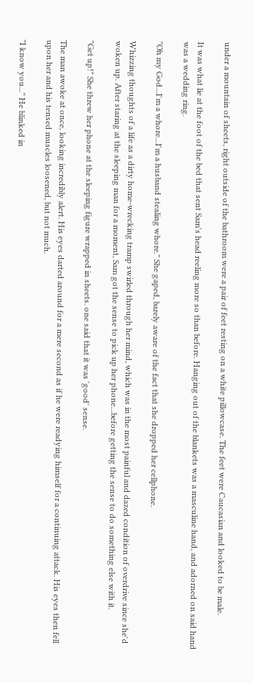under a mountain of sheets, right outside of the bathroom were a pair of feet resting on a white pillowcase. The feet were Caucasian and looked to be male.

It was what lie at the foot of the bed that sent Sam's head reeling more so than before. Hanging out of the blankets was a masculine hand, and adorned on said hand was a wedding ring.

"Oh my God...I'm a whore...I'm a husband stealing whore." She gaped, barely aware of the fact that she dropped her cellphone.

Whizzing thoughts of a life as a dirty home-wrecking tramp swirled through her mind, which was in the most painful and dazed condition of overdrive since she'd woken up. After staring at the sleeping man for a moment, Sam got the sense to pick up her phone...before getting the sense to do something else with it.

"Get up!" She threw her phone at the sleeping figure wrapped in sheets. one said that it was 'good' sense.

The man awoke at once, looking incredibly alert. His eyes darted around for a mere second as if he were readying himself for a continuing attack. His eyes then fell upon her and his tensed muscles loosened, but not much.

"I know you..." He blinked in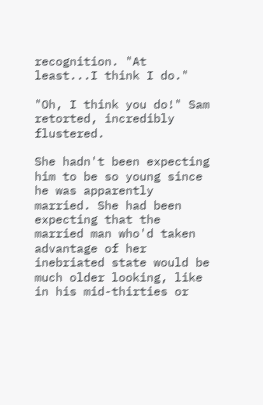recognition. "At least...I think I do."

"Oh, I think you do!" Sam retorted, incredibly flustered.

She hadn't been expecting him to be so young since he was apparently married. She had been expecting that the married man who'd taken advantage of her inebriated state would be much older looking, like in his mid-thirties or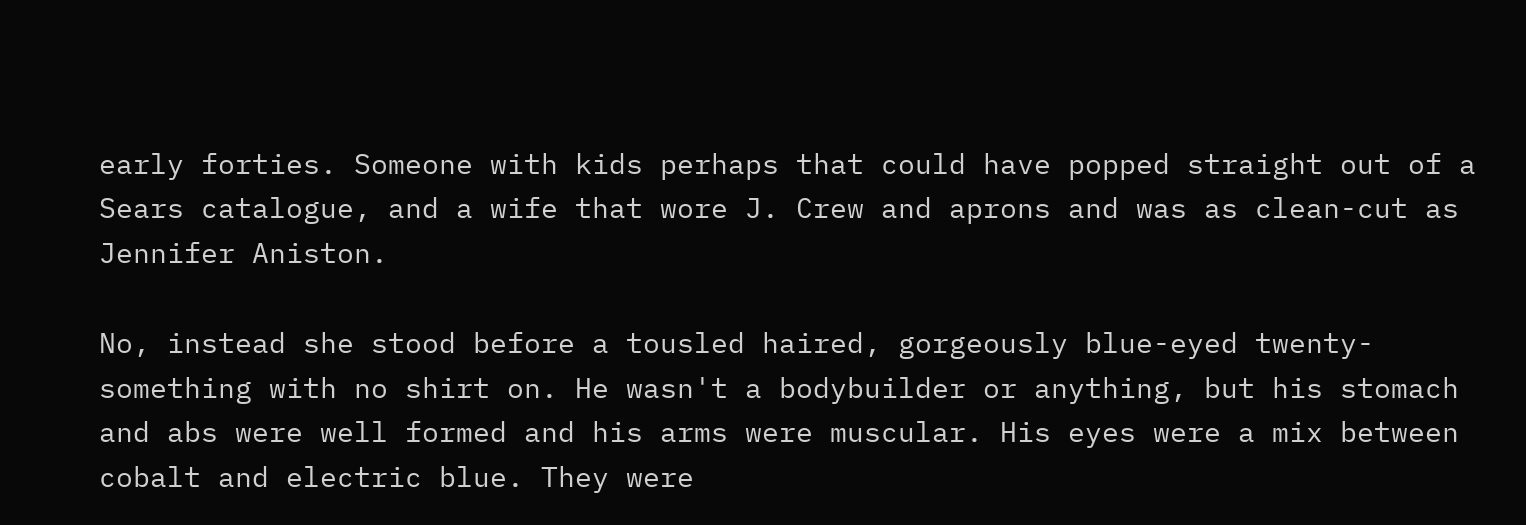early forties. Someone with kids perhaps that could have popped straight out of a Sears catalogue, and a wife that wore J. Crew and aprons and was as clean-cut as Jennifer Aniston.

No, instead she stood before a tousled haired, gorgeously blue-eyed twenty-something with no shirt on. He wasn't a bodybuilder or anything, but his stomach and abs were well formed and his arms were muscular. His eyes were a mix between cobalt and electric blue. They were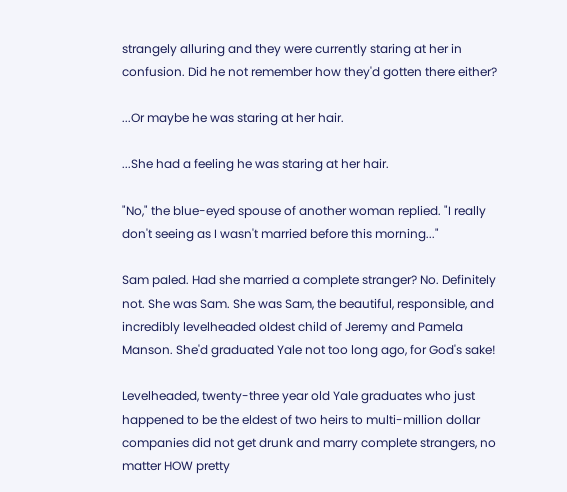strangely alluring and they were currently staring at her in confusion. Did he not remember how they'd gotten there either?

...Or maybe he was staring at her hair.

...She had a feeling he was staring at her hair.

"No," the blue-eyed spouse of another woman replied. "I really don't seeing as I wasn't married before this morning..."

Sam paled. Had she married a complete stranger? No. Definitely not. She was Sam. She was Sam, the beautiful, responsible, and incredibly levelheaded oldest child of Jeremy and Pamela Manson. She'd graduated Yale not too long ago, for God's sake!

Levelheaded, twenty-three year old Yale graduates who just happened to be the eldest of two heirs to multi-million dollar companies did not get drunk and marry complete strangers, no matter HOW pretty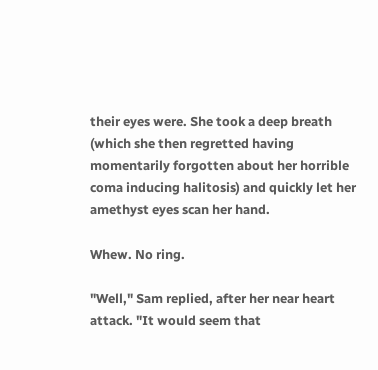their eyes were. She took a deep breath (which she then regretted having momentarily forgotten about her horrible coma inducing halitosis) and quickly let her amethyst eyes scan her hand.

Whew. No ring.

"Well," Sam replied, after her near heart attack. "It would seem that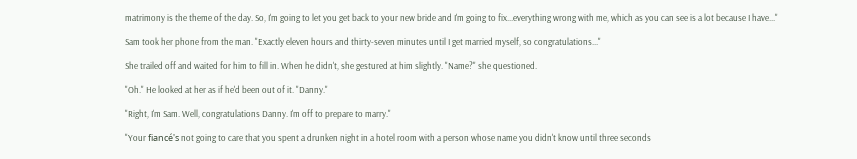matrimony is the theme of the day. So, I'm going to let you get back to your new bride and I'm going to fix...everything wrong with me, which as you can see is a lot because I have..."

Sam took her phone from the man. "Exactly eleven hours and thirty-seven minutes until I get married myself, so congratulations..."

She trailed off and waited for him to fill in. When he didn't, she gestured at him slightly. "Name?" she questioned.

"Oh." He looked at her as if he'd been out of it. "Danny."

"Right, I'm Sam. Well, congratulations Danny. I'm off to prepare to marry."

"Your fiancé's not going to care that you spent a drunken night in a hotel room with a person whose name you didn't know until three seconds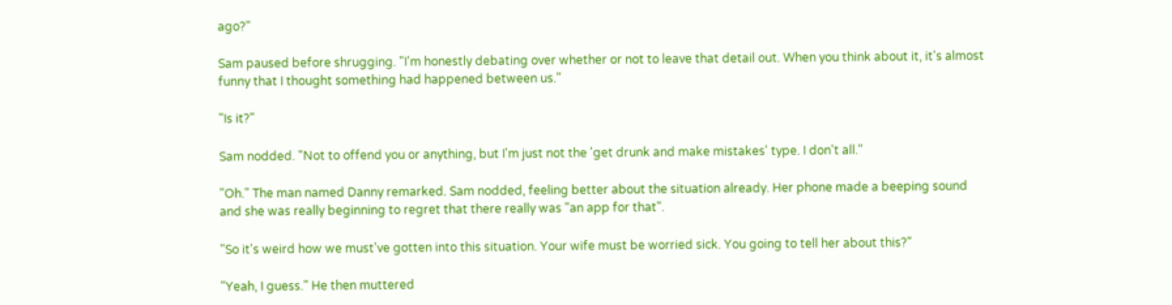ago?"

Sam paused before shrugging. "I'm honestly debating over whether or not to leave that detail out. When you think about it, it's almost funny that I thought something had happened between us."

"Is it?"

Sam nodded. "Not to offend you or anything, but I'm just not the 'get drunk and make mistakes' type. I don't all."

"Oh." The man named Danny remarked. Sam nodded, feeling better about the situation already. Her phone made a beeping sound and she was really beginning to regret that there really was "an app for that".

"So it's weird how we must've gotten into this situation. Your wife must be worried sick. You going to tell her about this?"

"Yeah, I guess." He then muttered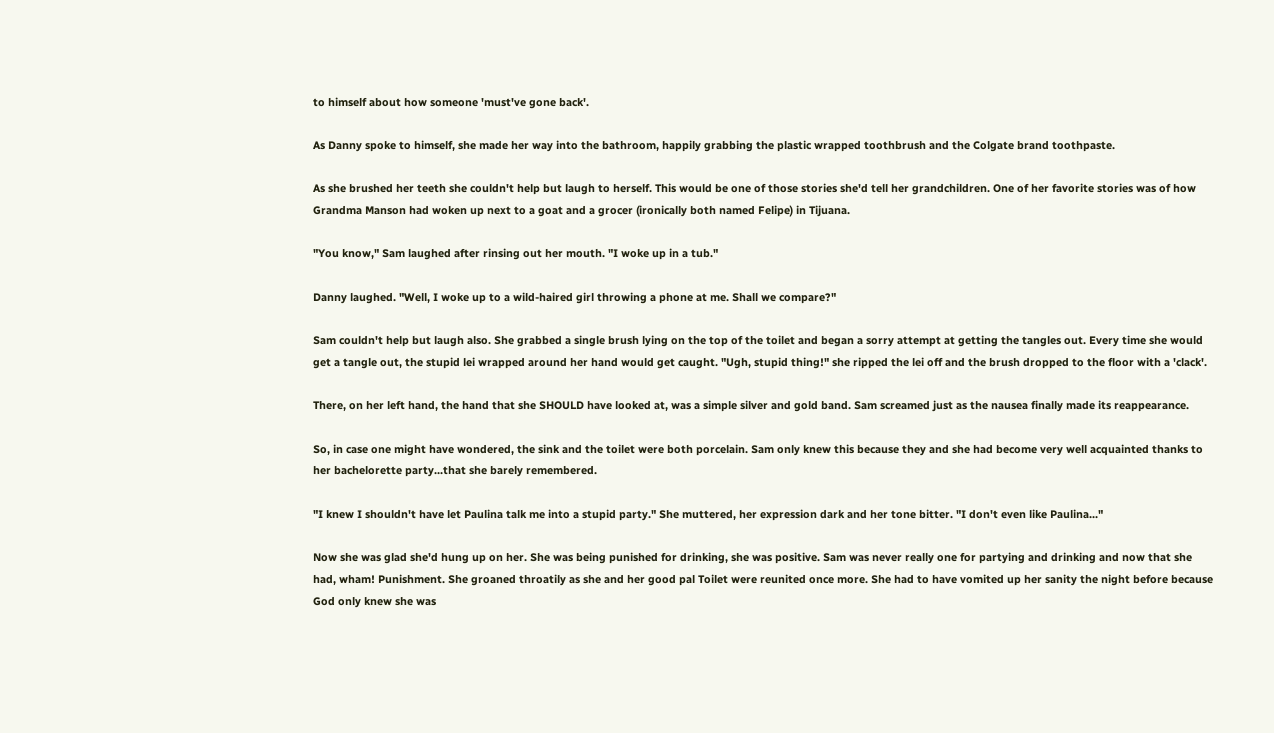to himself about how someone 'must've gone back'.

As Danny spoke to himself, she made her way into the bathroom, happily grabbing the plastic wrapped toothbrush and the Colgate brand toothpaste.

As she brushed her teeth she couldn't help but laugh to herself. This would be one of those stories she'd tell her grandchildren. One of her favorite stories was of how Grandma Manson had woken up next to a goat and a grocer (ironically both named Felipe) in Tijuana.

"You know," Sam laughed after rinsing out her mouth. "I woke up in a tub."

Danny laughed. "Well, I woke up to a wild-haired girl throwing a phone at me. Shall we compare?"

Sam couldn't help but laugh also. She grabbed a single brush lying on the top of the toilet and began a sorry attempt at getting the tangles out. Every time she would get a tangle out, the stupid lei wrapped around her hand would get caught. "Ugh, stupid thing!" she ripped the lei off and the brush dropped to the floor with a 'clack'.

There, on her left hand, the hand that she SHOULD have looked at, was a simple silver and gold band. Sam screamed just as the nausea finally made its reappearance.

So, in case one might have wondered, the sink and the toilet were both porcelain. Sam only knew this because they and she had become very well acquainted thanks to her bachelorette party...that she barely remembered.

"I knew I shouldn't have let Paulina talk me into a stupid party." She muttered, her expression dark and her tone bitter. "I don't even like Paulina..."

Now she was glad she'd hung up on her. She was being punished for drinking, she was positive. Sam was never really one for partying and drinking and now that she had, wham! Punishment. She groaned throatily as she and her good pal Toilet were reunited once more. She had to have vomited up her sanity the night before because God only knew she was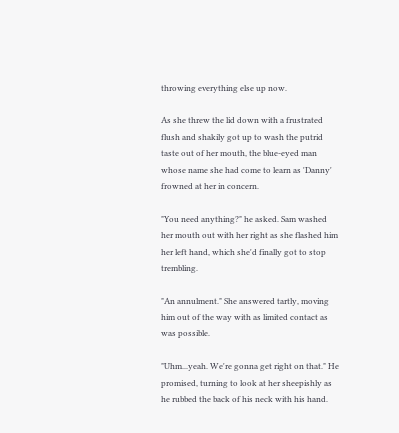throwing everything else up now.

As she threw the lid down with a frustrated flush and shakily got up to wash the putrid taste out of her mouth, the blue-eyed man whose name she had come to learn as 'Danny' frowned at her in concern.

"You need anything?" he asked. Sam washed her mouth out with her right as she flashed him her left hand, which she'd finally got to stop trembling.

"An annulment." She answered tartly, moving him out of the way with as limited contact as was possible.

"Uhm...yeah. We're gonna get right on that." He promised, turning to look at her sheepishly as he rubbed the back of his neck with his hand.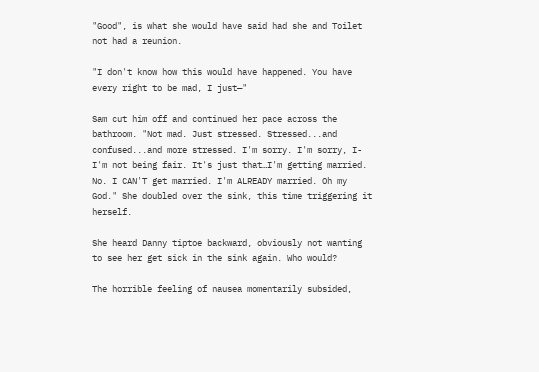"Good", is what she would have said had she and Toilet not had a reunion.

"I don't know how this would have happened. You have every right to be mad, I just—"

Sam cut him off and continued her pace across the bathroom. "Not mad. Just stressed. Stressed...and confused...and more stressed. I'm sorry. I'm sorry, I-I'm not being fair. It's just that…I'm getting married. No. I CAN'T get married. I'm ALREADY married. Oh my God." She doubled over the sink, this time triggering it herself.

She heard Danny tiptoe backward, obviously not wanting to see her get sick in the sink again. Who would?

The horrible feeling of nausea momentarily subsided,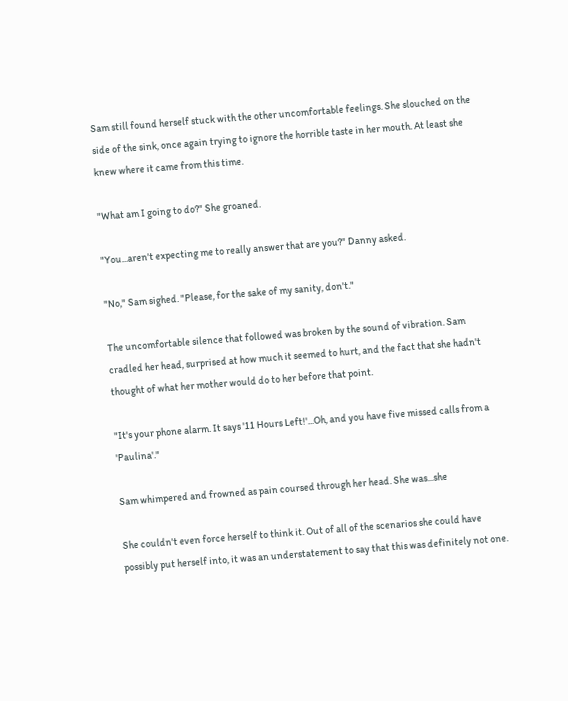Sam still found herself stuck with the other uncomfortable feelings. She slouched on the side of the sink, once again trying to ignore the horrible taste in her mouth. At least she knew where it came from this time.

"What am I going to do?" She groaned.

"You...aren't expecting me to really answer that are you?" Danny asked.

"No," Sam sighed. "Please, for the sake of my sanity, don't."

The uncomfortable silence that followed was broken by the sound of vibration. Sam cradled her head, surprised at how much it seemed to hurt, and the fact that she hadn't thought of what her mother would do to her before that point.

"It's your phone alarm. It says '11 Hours Left!'...Oh, and you have five missed calls from a 'Paulina'."

Sam whimpered and frowned as pain coursed through her head. She was...she

She couldn't even force herself to think it. Out of all of the scenarios she could have possibly put herself into, it was an understatement to say that this was definitely not one.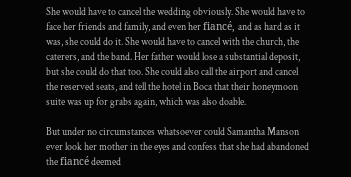She would have to cancel the wedding obviously. She would have to face her friends and family, and even her fiancé, and as hard as it was, she could do it. She would have to cancel with the church, the caterers, and the band. Her father would lose a substantial deposit, but she could do that too. She could also call the airport and cancel the reserved seats, and tell the hotel in Boca that their honeymoon suite was up for grabs again, which was also doable.

But under no circumstances whatsoever could Samantha Manson ever look her mother in the eyes and confess that she had abandoned the fiancé deemed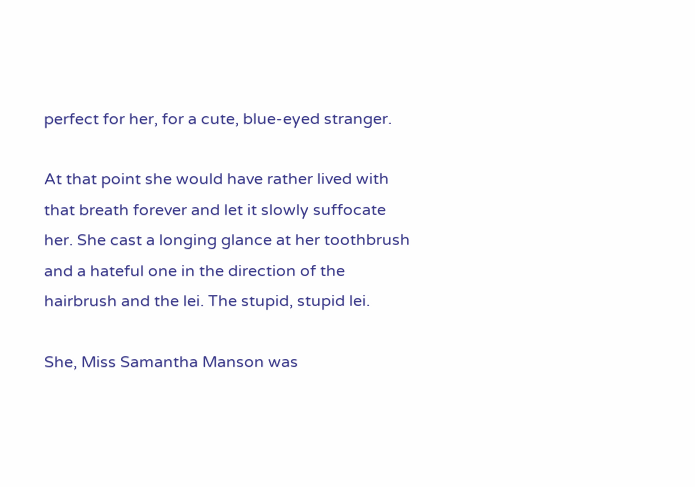perfect for her, for a cute, blue-eyed stranger.

At that point she would have rather lived with that breath forever and let it slowly suffocate her. She cast a longing glance at her toothbrush and a hateful one in the direction of the hairbrush and the lei. The stupid, stupid lei.

She, Miss Samantha Manson was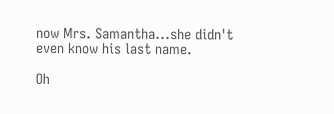now Mrs. Samantha...she didn't even know his last name.

Oh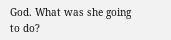God. What was she going to do?